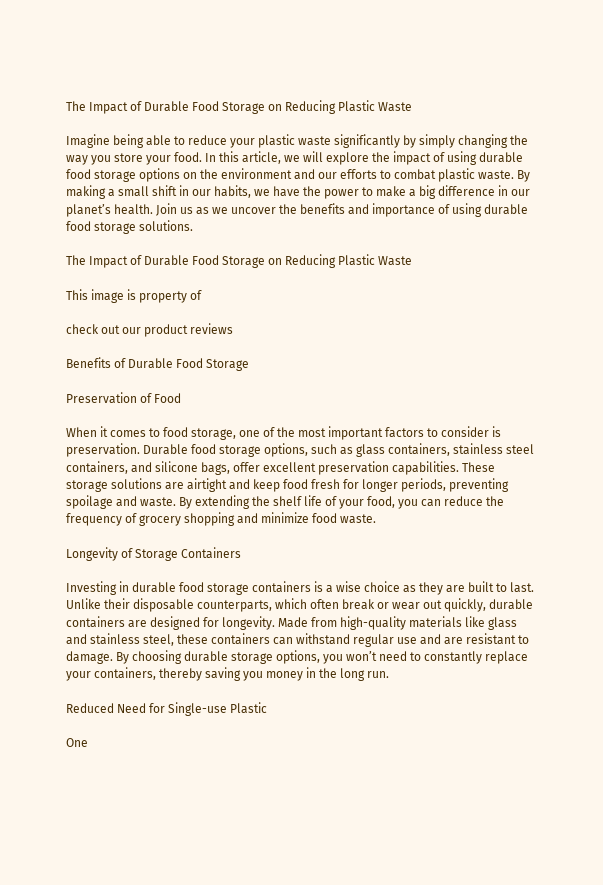The Impact of Durable Food Storage on Reducing Plastic Waste

Imagine being able to reduce your plastic waste significantly by simply changing the way you store your food. In this article, we will explore the impact of using durable food storage options on the environment and our efforts to combat plastic waste. By making a small shift in our habits, we have the power to make a big difference in our planet’s health. Join us as we uncover the benefits and importance of using durable food storage solutions.

The Impact of Durable Food Storage on Reducing Plastic Waste

This image is property of

check out our product reviews

Benefits of Durable Food Storage

Preservation of Food

When it comes to food storage, one of the most important factors to consider is preservation. Durable food storage options, such as glass containers, stainless steel containers, and silicone bags, offer excellent preservation capabilities. These storage solutions are airtight and keep food fresh for longer periods, preventing spoilage and waste. By extending the shelf life of your food, you can reduce the frequency of grocery shopping and minimize food waste.

Longevity of Storage Containers

Investing in durable food storage containers is a wise choice as they are built to last. Unlike their disposable counterparts, which often break or wear out quickly, durable containers are designed for longevity. Made from high-quality materials like glass and stainless steel, these containers can withstand regular use and are resistant to damage. By choosing durable storage options, you won’t need to constantly replace your containers, thereby saving you money in the long run.

Reduced Need for Single-use Plastic

One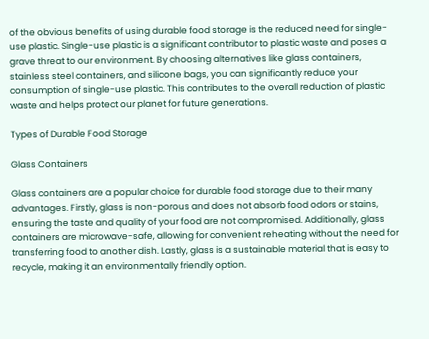of the obvious benefits of using durable food storage is the reduced need for single-use plastic. Single-use plastic is a significant contributor to plastic waste and poses a grave threat to our environment. By choosing alternatives like glass containers, stainless steel containers, and silicone bags, you can significantly reduce your consumption of single-use plastic. This contributes to the overall reduction of plastic waste and helps protect our planet for future generations.

Types of Durable Food Storage

Glass Containers

Glass containers are a popular choice for durable food storage due to their many advantages. Firstly, glass is non-porous and does not absorb food odors or stains, ensuring the taste and quality of your food are not compromised. Additionally, glass containers are microwave-safe, allowing for convenient reheating without the need for transferring food to another dish. Lastly, glass is a sustainable material that is easy to recycle, making it an environmentally friendly option.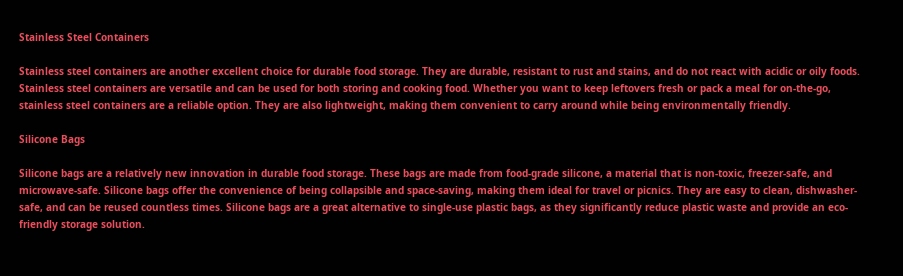Stainless Steel Containers

Stainless steel containers are another excellent choice for durable food storage. They are durable, resistant to rust and stains, and do not react with acidic or oily foods. Stainless steel containers are versatile and can be used for both storing and cooking food. Whether you want to keep leftovers fresh or pack a meal for on-the-go, stainless steel containers are a reliable option. They are also lightweight, making them convenient to carry around while being environmentally friendly.

Silicone Bags

Silicone bags are a relatively new innovation in durable food storage. These bags are made from food-grade silicone, a material that is non-toxic, freezer-safe, and microwave-safe. Silicone bags offer the convenience of being collapsible and space-saving, making them ideal for travel or picnics. They are easy to clean, dishwasher-safe, and can be reused countless times. Silicone bags are a great alternative to single-use plastic bags, as they significantly reduce plastic waste and provide an eco-friendly storage solution.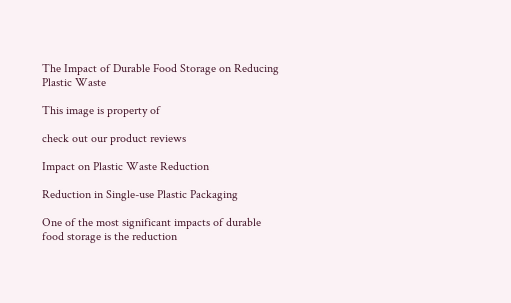The Impact of Durable Food Storage on Reducing Plastic Waste

This image is property of

check out our product reviews

Impact on Plastic Waste Reduction

Reduction in Single-use Plastic Packaging

One of the most significant impacts of durable food storage is the reduction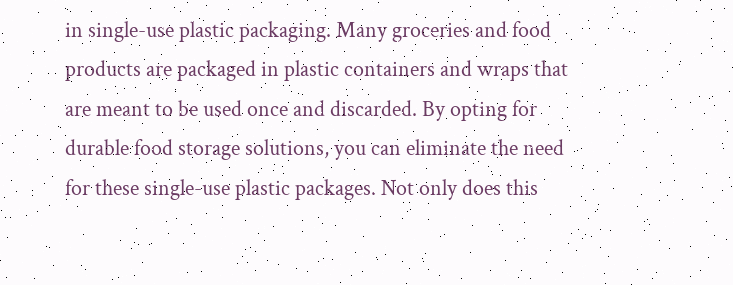in single-use plastic packaging. Many groceries and food products are packaged in plastic containers and wraps that are meant to be used once and discarded. By opting for durable food storage solutions, you can eliminate the need for these single-use plastic packages. Not only does this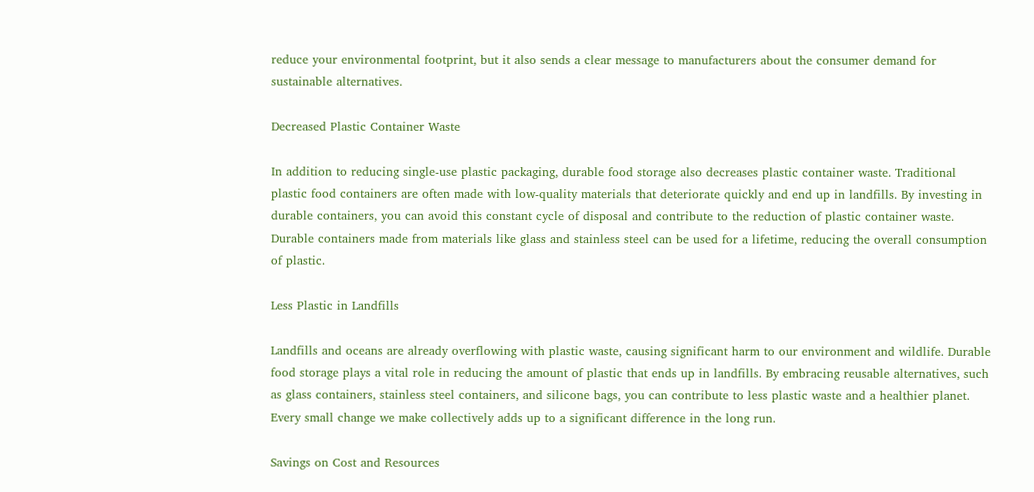reduce your environmental footprint, but it also sends a clear message to manufacturers about the consumer demand for sustainable alternatives.

Decreased Plastic Container Waste

In addition to reducing single-use plastic packaging, durable food storage also decreases plastic container waste. Traditional plastic food containers are often made with low-quality materials that deteriorate quickly and end up in landfills. By investing in durable containers, you can avoid this constant cycle of disposal and contribute to the reduction of plastic container waste. Durable containers made from materials like glass and stainless steel can be used for a lifetime, reducing the overall consumption of plastic.

Less Plastic in Landfills

Landfills and oceans are already overflowing with plastic waste, causing significant harm to our environment and wildlife. Durable food storage plays a vital role in reducing the amount of plastic that ends up in landfills. By embracing reusable alternatives, such as glass containers, stainless steel containers, and silicone bags, you can contribute to less plastic waste and a healthier planet. Every small change we make collectively adds up to a significant difference in the long run.

Savings on Cost and Resources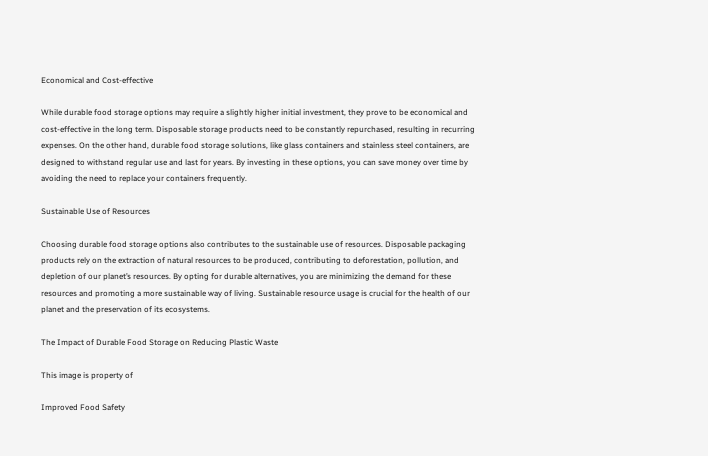Economical and Cost-effective

While durable food storage options may require a slightly higher initial investment, they prove to be economical and cost-effective in the long term. Disposable storage products need to be constantly repurchased, resulting in recurring expenses. On the other hand, durable food storage solutions, like glass containers and stainless steel containers, are designed to withstand regular use and last for years. By investing in these options, you can save money over time by avoiding the need to replace your containers frequently.

Sustainable Use of Resources

Choosing durable food storage options also contributes to the sustainable use of resources. Disposable packaging products rely on the extraction of natural resources to be produced, contributing to deforestation, pollution, and depletion of our planet’s resources. By opting for durable alternatives, you are minimizing the demand for these resources and promoting a more sustainable way of living. Sustainable resource usage is crucial for the health of our planet and the preservation of its ecosystems.

The Impact of Durable Food Storage on Reducing Plastic Waste

This image is property of

Improved Food Safety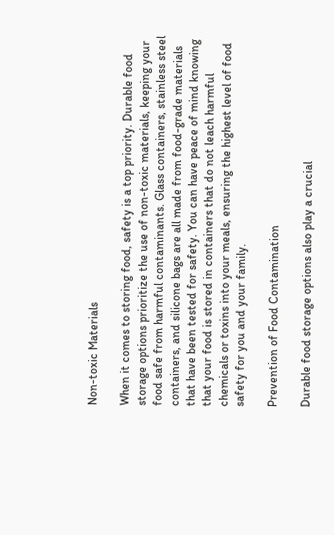Non-toxic Materials

When it comes to storing food, safety is a top priority. Durable food storage options prioritize the use of non-toxic materials, keeping your food safe from harmful contaminants. Glass containers, stainless steel containers, and silicone bags are all made from food-grade materials that have been tested for safety. You can have peace of mind knowing that your food is stored in containers that do not leach harmful chemicals or toxins into your meals, ensuring the highest level of food safety for you and your family.

Prevention of Food Contamination

Durable food storage options also play a crucial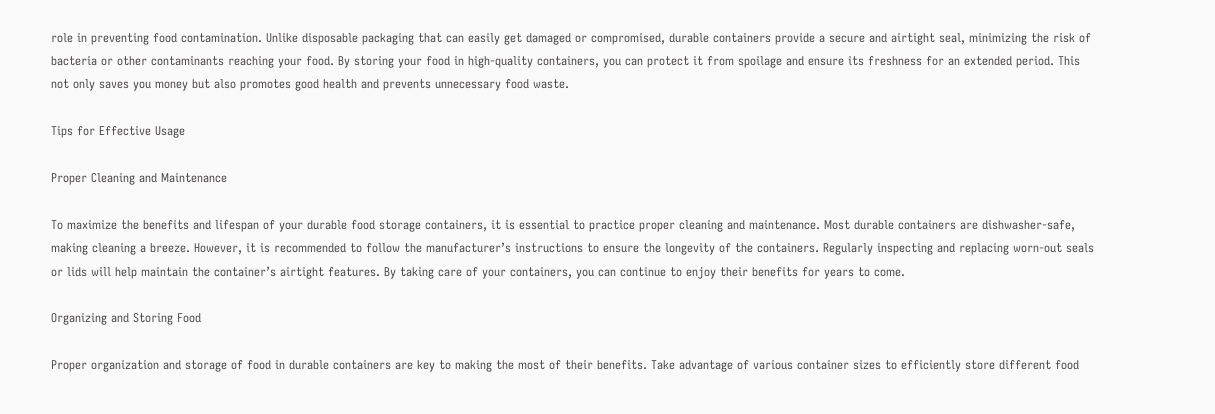role in preventing food contamination. Unlike disposable packaging that can easily get damaged or compromised, durable containers provide a secure and airtight seal, minimizing the risk of bacteria or other contaminants reaching your food. By storing your food in high-quality containers, you can protect it from spoilage and ensure its freshness for an extended period. This not only saves you money but also promotes good health and prevents unnecessary food waste.

Tips for Effective Usage

Proper Cleaning and Maintenance

To maximize the benefits and lifespan of your durable food storage containers, it is essential to practice proper cleaning and maintenance. Most durable containers are dishwasher-safe, making cleaning a breeze. However, it is recommended to follow the manufacturer’s instructions to ensure the longevity of the containers. Regularly inspecting and replacing worn-out seals or lids will help maintain the container’s airtight features. By taking care of your containers, you can continue to enjoy their benefits for years to come.

Organizing and Storing Food

Proper organization and storage of food in durable containers are key to making the most of their benefits. Take advantage of various container sizes to efficiently store different food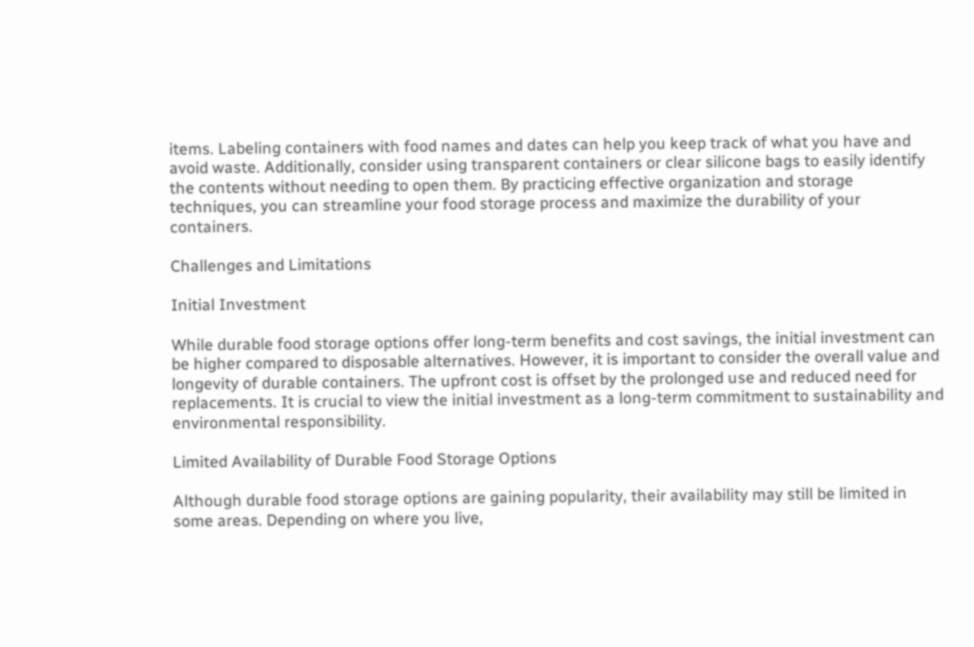items. Labeling containers with food names and dates can help you keep track of what you have and avoid waste. Additionally, consider using transparent containers or clear silicone bags to easily identify the contents without needing to open them. By practicing effective organization and storage techniques, you can streamline your food storage process and maximize the durability of your containers.

Challenges and Limitations

Initial Investment

While durable food storage options offer long-term benefits and cost savings, the initial investment can be higher compared to disposable alternatives. However, it is important to consider the overall value and longevity of durable containers. The upfront cost is offset by the prolonged use and reduced need for replacements. It is crucial to view the initial investment as a long-term commitment to sustainability and environmental responsibility.

Limited Availability of Durable Food Storage Options

Although durable food storage options are gaining popularity, their availability may still be limited in some areas. Depending on where you live,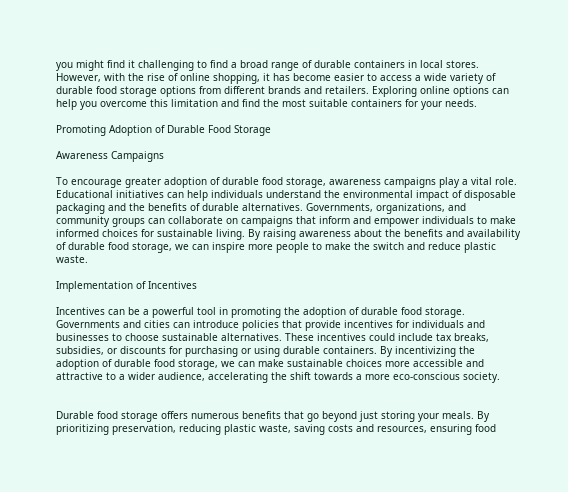you might find it challenging to find a broad range of durable containers in local stores. However, with the rise of online shopping, it has become easier to access a wide variety of durable food storage options from different brands and retailers. Exploring online options can help you overcome this limitation and find the most suitable containers for your needs.

Promoting Adoption of Durable Food Storage

Awareness Campaigns

To encourage greater adoption of durable food storage, awareness campaigns play a vital role. Educational initiatives can help individuals understand the environmental impact of disposable packaging and the benefits of durable alternatives. Governments, organizations, and community groups can collaborate on campaigns that inform and empower individuals to make informed choices for sustainable living. By raising awareness about the benefits and availability of durable food storage, we can inspire more people to make the switch and reduce plastic waste.

Implementation of Incentives

Incentives can be a powerful tool in promoting the adoption of durable food storage. Governments and cities can introduce policies that provide incentives for individuals and businesses to choose sustainable alternatives. These incentives could include tax breaks, subsidies, or discounts for purchasing or using durable containers. By incentivizing the adoption of durable food storage, we can make sustainable choices more accessible and attractive to a wider audience, accelerating the shift towards a more eco-conscious society.


Durable food storage offers numerous benefits that go beyond just storing your meals. By prioritizing preservation, reducing plastic waste, saving costs and resources, ensuring food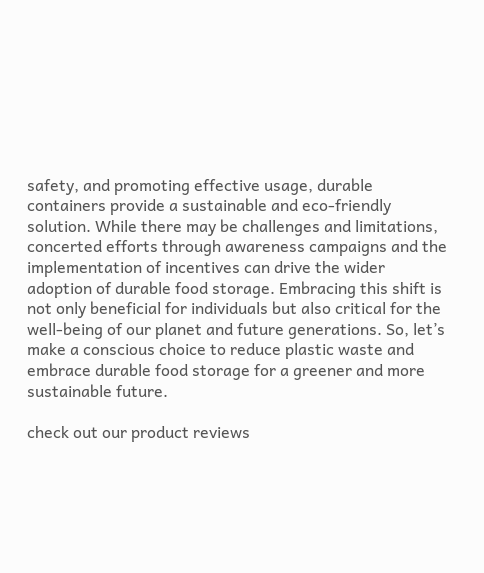safety, and promoting effective usage, durable containers provide a sustainable and eco-friendly solution. While there may be challenges and limitations, concerted efforts through awareness campaigns and the implementation of incentives can drive the wider adoption of durable food storage. Embracing this shift is not only beneficial for individuals but also critical for the well-being of our planet and future generations. So, let’s make a conscious choice to reduce plastic waste and embrace durable food storage for a greener and more sustainable future.

check out our product reviews